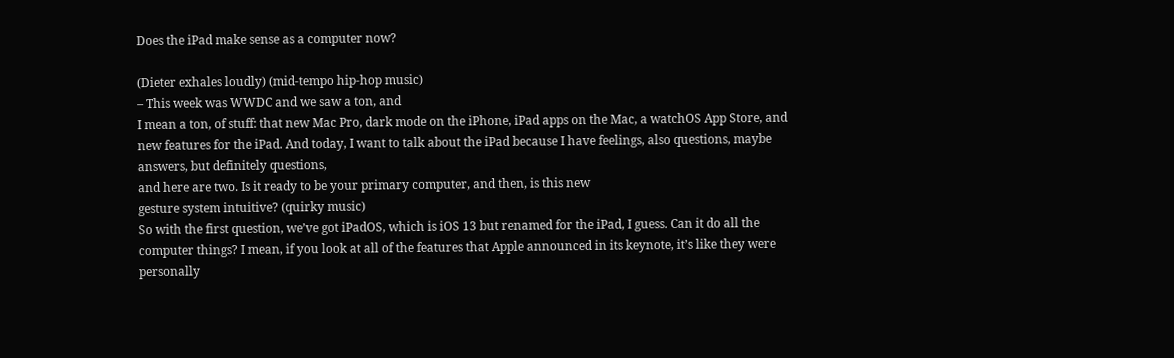Does the iPad make sense as a computer now?

(Dieter exhales loudly) (mid-tempo hip-hop music)
– This week was WWDC and we saw a ton, and
I mean a ton, of stuff: that new Mac Pro, dark mode on the iPhone, iPad apps on the Mac, a watchOS App Store, and new features for the iPad. And today, I want to talk about the iPad because I have feelings, also questions, maybe answers, but definitely questions,
and here are two. Is it ready to be your primary computer, and then, is this new
gesture system intuitive? (quirky music)
So with the first question, we’ve got iPadOS, which is iOS 13 but renamed for the iPad, I guess. Can it do all the computer things? I mean, if you look at all of the features that Apple announced in its keynote, it’s like they were personally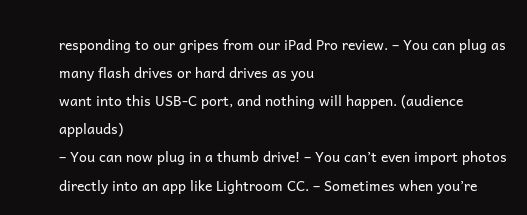responding to our gripes from our iPad Pro review. – You can plug as many flash drives or hard drives as you
want into this USB-C port, and nothing will happen. (audience applauds)
– You can now plug in a thumb drive! – You can’t even import photos directly into an app like Lightroom CC. – Sometimes when you’re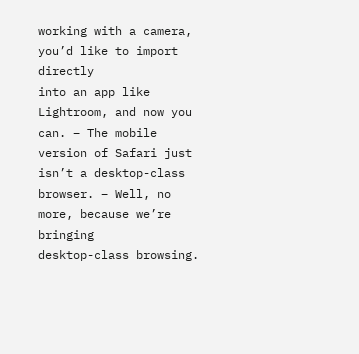working with a camera, you’d like to import directly
into an app like Lightroom, and now you can. – The mobile version of Safari just isn’t a desktop-class browser. – Well, no more, because we’re bringing
desktop-class browsing.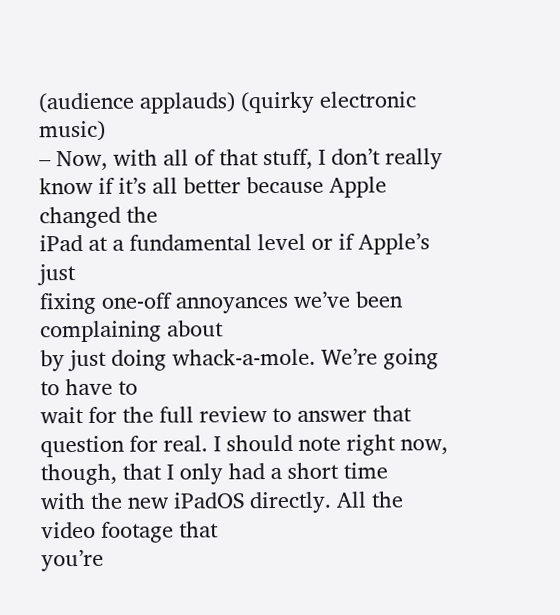(audience applauds) (quirky electronic music)
– Now, with all of that stuff, I don’t really know if it’s all better because Apple changed the
iPad at a fundamental level or if Apple’s just
fixing one-off annoyances we’ve been complaining about
by just doing whack-a-mole. We’re going to have to
wait for the full review to answer that question for real. I should note right now, though, that I only had a short time
with the new iPadOS directly. All the video footage that
you’re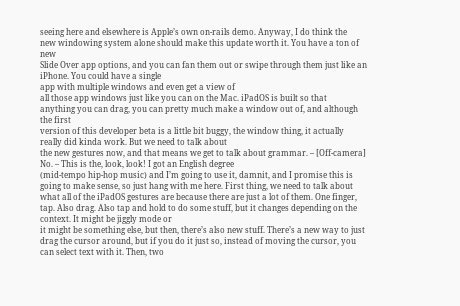seeing here and elsewhere is Apple’s own on-rails demo. Anyway, I do think the
new windowing system alone should make this update worth it. You have a ton of new
Slide Over app options, and you can fan them out or swipe through them just like an iPhone. You could have a single
app with multiple windows and even get a view of
all those app windows just like you can on the Mac. iPadOS is built so that
anything you can drag, you can pretty much make a window out of, and although the first
version of this developer beta is a little bit buggy, the window thing, it actually
really did kinda work. But we need to talk about
the new gestures now, and that means we get to talk about grammar. – [Off-camera] No. – This is the, look, look! I got an English degree
(mid-tempo hip-hop music) and I’m going to use it, damnit, and I promise this is going to make sense, so just hang with me here. First thing, we need to talk about what all of the iPadOS gestures are because there are just a lot of them. One finger, tap. Also drag. Also tap and hold to do some stuff, but it changes depending on the context. It might be jiggly mode or
it might be something else, but then, there’s also new stuff. There’s a new way to just
drag the cursor around, but if you do it just so, instead of moving the cursor, you can select text with it. Then, two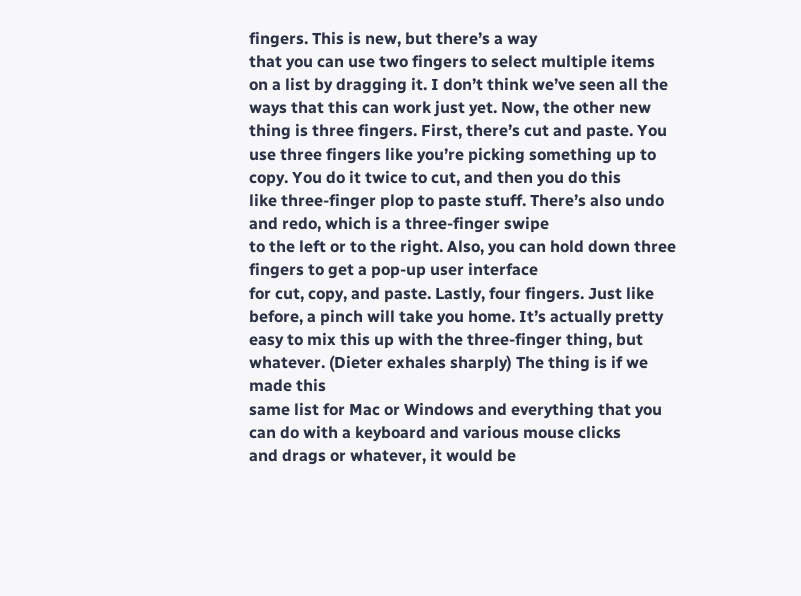fingers. This is new, but there’s a way
that you can use two fingers to select multiple items
on a list by dragging it. I don’t think we’ve seen all the ways that this can work just yet. Now, the other new thing is three fingers. First, there’s cut and paste. You use three fingers like you’re picking something up to copy. You do it twice to cut, and then you do this
like three-finger plop to paste stuff. There’s also undo and redo, which is a three-finger swipe
to the left or to the right. Also, you can hold down three fingers to get a pop-up user interface
for cut, copy, and paste. Lastly, four fingers. Just like before, a pinch will take you home. It’s actually pretty easy to mix this up with the three-finger thing, but whatever. (Dieter exhales sharply) The thing is if we made this
same list for Mac or Windows and everything that you
can do with a keyboard and various mouse clicks
and drags or whatever, it would be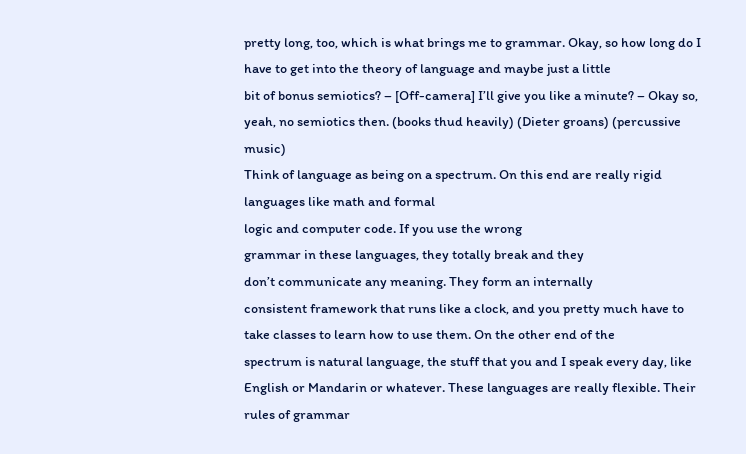pretty long, too, which is what brings me to grammar. Okay, so how long do I have to get into the theory of language and maybe just a little
bit of bonus semiotics? – [Off-camera] I’ll give you like a minute? – Okay so, yeah, no semiotics then. (books thud heavily) (Dieter groans) (percussive music)
Think of language as being on a spectrum. On this end are really rigid languages like math and formal
logic and computer code. If you use the wrong
grammar in these languages, they totally break and they
don’t communicate any meaning. They form an internally
consistent framework that runs like a clock, and you pretty much have to take classes to learn how to use them. On the other end of the
spectrum is natural language, the stuff that you and I speak every day, like English or Mandarin or whatever. These languages are really flexible. Their rules of grammar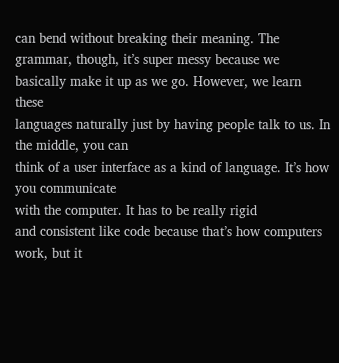can bend without breaking their meaning. The grammar, though, it’s super messy because we basically make it up as we go. However, we learn these
languages naturally just by having people talk to us. In the middle, you can
think of a user interface as a kind of language. It’s how you communicate
with the computer. It has to be really rigid
and consistent like code because that’s how computers work, but it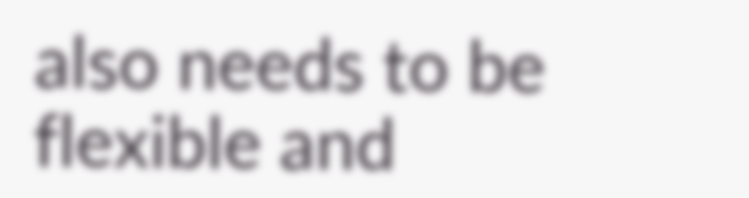also needs to be
flexible and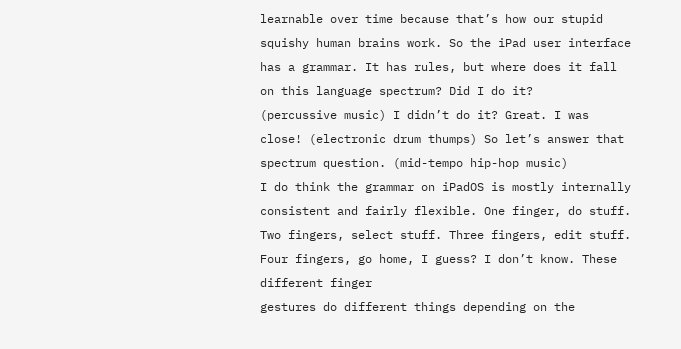learnable over time because that’s how our stupid
squishy human brains work. So the iPad user interface has a grammar. It has rules, but where does it fall on this language spectrum? Did I do it?
(percussive music) I didn’t do it? Great. I was close! (electronic drum thumps) So let’s answer that spectrum question. (mid-tempo hip-hop music)
I do think the grammar on iPadOS is mostly internally consistent and fairly flexible. One finger, do stuff. Two fingers, select stuff. Three fingers, edit stuff. Four fingers, go home, I guess? I don’t know. These different finger
gestures do different things depending on the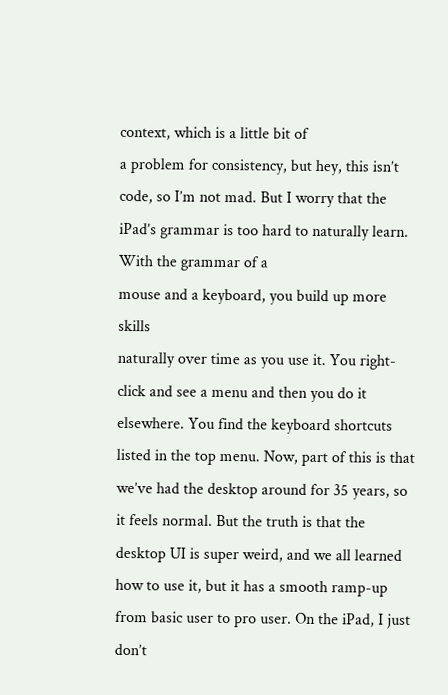context, which is a little bit of
a problem for consistency, but hey, this isn’t code, so I’m not mad. But I worry that the iPad’s grammar is too hard to naturally learn. With the grammar of a
mouse and a keyboard, you build up more skills
naturally over time as you use it. You right-click and see a menu and then you do it elsewhere. You find the keyboard shortcuts
listed in the top menu. Now, part of this is that we’ve had the desktop around for 35 years, so it feels normal. But the truth is that the
desktop UI is super weird, and we all learned how to use it, but it has a smooth ramp-up
from basic user to pro user. On the iPad, I just don’t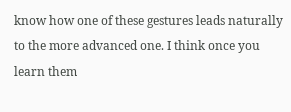know how one of these gestures leads naturally to the more advanced one. I think once you learn them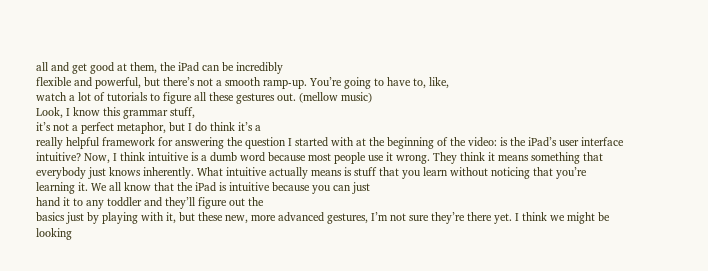all and get good at them, the iPad can be incredibly
flexible and powerful, but there’s not a smooth ramp-up. You’re going to have to, like,
watch a lot of tutorials to figure all these gestures out. (mellow music)
Look, I know this grammar stuff,
it’s not a perfect metaphor, but I do think it’s a
really helpful framework for answering the question I started with at the beginning of the video: is the iPad’s user interface intuitive? Now, I think intuitive is a dumb word because most people use it wrong. They think it means something that everybody just knows inherently. What intuitive actually means is stuff that you learn without noticing that you’re learning it. We all know that the iPad is intuitive because you can just
hand it to any toddler and they’ll figure out the
basics just by playing with it, but these new, more advanced gestures, I’m not sure they’re there yet. I think we might be looking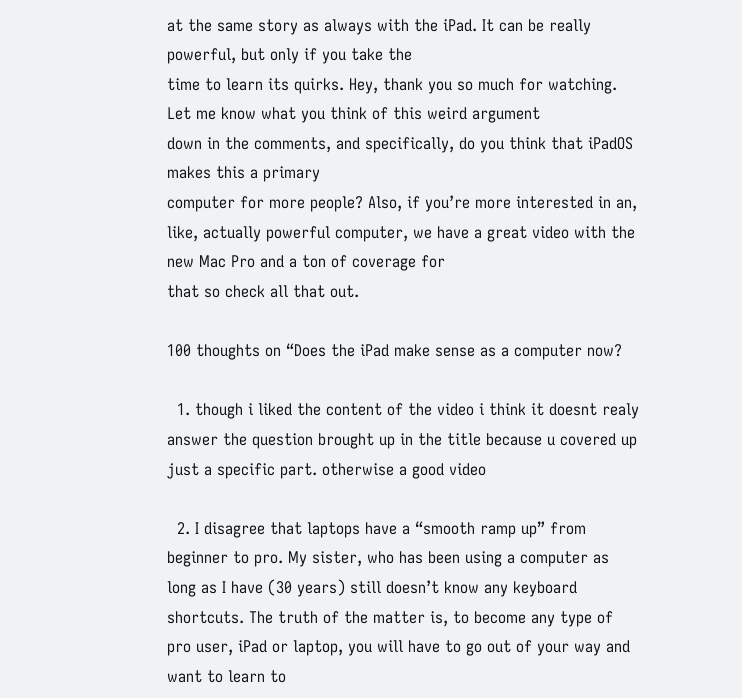at the same story as always with the iPad. It can be really powerful, but only if you take the
time to learn its quirks. Hey, thank you so much for watching. Let me know what you think of this weird argument
down in the comments, and specifically, do you think that iPadOS makes this a primary
computer for more people? Also, if you’re more interested in an, like, actually powerful computer, we have a great video with the new Mac Pro and a ton of coverage for
that so check all that out.

100 thoughts on “Does the iPad make sense as a computer now?

  1. though i liked the content of the video i think it doesnt realy answer the question brought up in the title because u covered up just a specific part. otherwise a good video

  2. I disagree that laptops have a “smooth ramp up” from beginner to pro. My sister, who has been using a computer as long as I have (30 years) still doesn’t know any keyboard shortcuts. The truth of the matter is, to become any type of pro user, iPad or laptop, you will have to go out of your way and want to learn to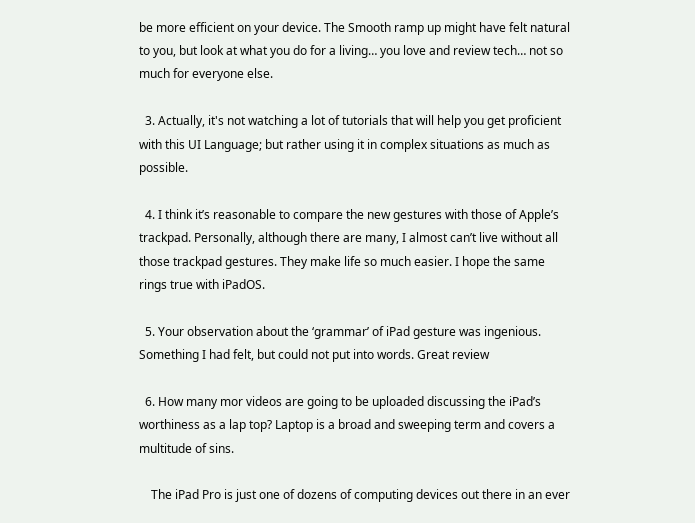be more efficient on your device. The Smooth ramp up might have felt natural to you, but look at what you do for a living… you love and review tech… not so much for everyone else.

  3. Actually, it's not watching a lot of tutorials that will help you get proficient with this UI Language; but rather using it in complex situations as much as possible.

  4. I think it’s reasonable to compare the new gestures with those of Apple’s trackpad. Personally, although there are many, I almost can’t live without all those trackpad gestures. They make life so much easier. I hope the same rings true with iPadOS.

  5. Your observation about the ‘grammar’ of iPad gesture was ingenious. Something I had felt, but could not put into words. Great review

  6. How many mor videos are going to be uploaded discussing the iPad’s worthiness as a lap top? Laptop is a broad and sweeping term and covers a multitude of sins.

    The iPad Pro is just one of dozens of computing devices out there in an ever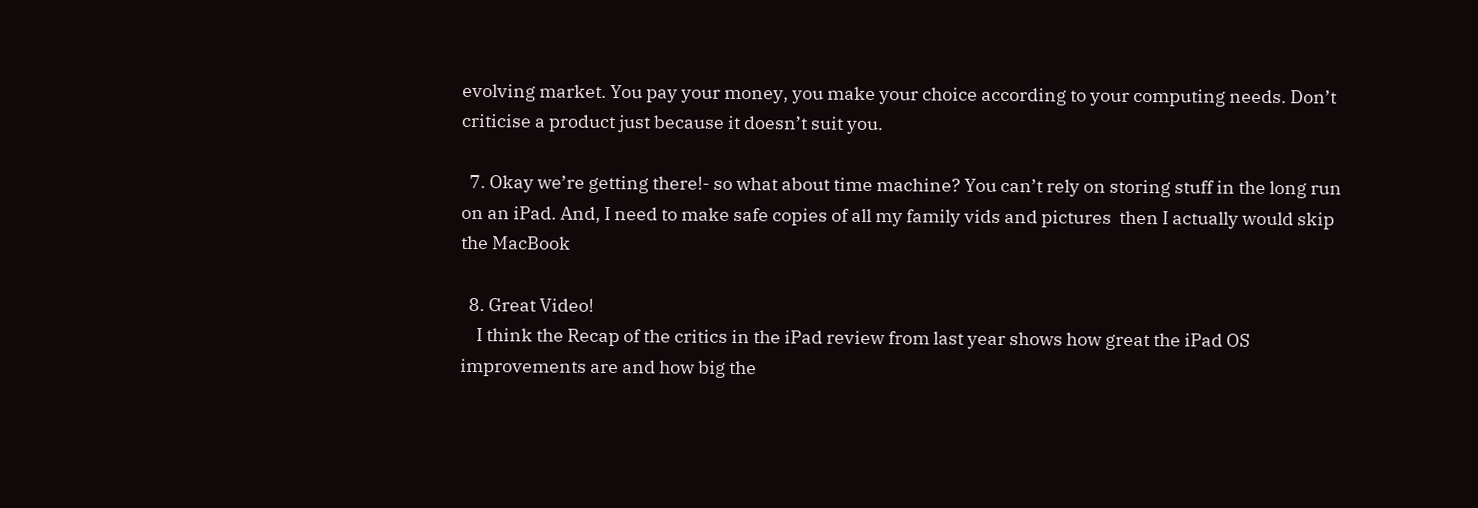evolving market. You pay your money, you make your choice according to your computing needs. Don’t criticise a product just because it doesn’t suit you.

  7. Okay we’re getting there!- so what about time machine? You can’t rely on storing stuff in the long run on an iPad. And, I need to make safe copies of all my family vids and pictures  then I actually would skip the MacBook

  8. Great Video!
    I think the Recap of the critics in the iPad review from last year shows how great the iPad OS improvements are and how big the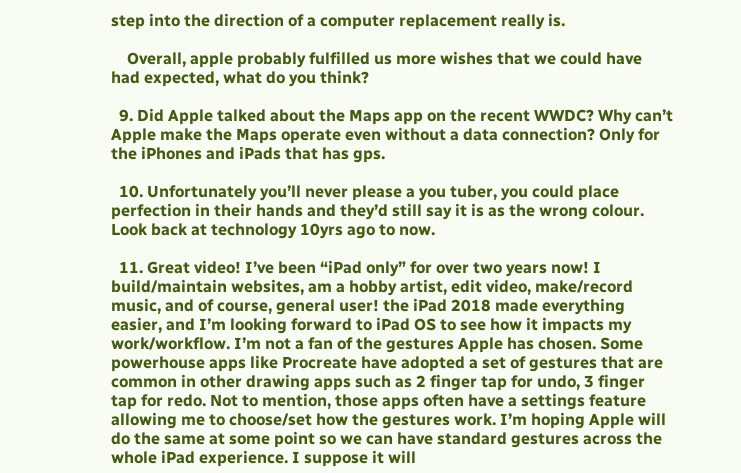step into the direction of a computer replacement really is.

    Overall, apple probably fulfilled us more wishes that we could have had expected, what do you think?

  9. Did Apple talked about the Maps app on the recent WWDC? Why can’t Apple make the Maps operate even without a data connection? Only for the iPhones and iPads that has gps.

  10. Unfortunately you’ll never please a you tuber, you could place perfection in their hands and they’d still say it is as the wrong colour. Look back at technology 10yrs ago to now.

  11. Great video! I’ve been “iPad only” for over two years now! I build/maintain websites, am a hobby artist, edit video, make/record music, and of course, general user! the iPad 2018 made everything easier, and I’m looking forward to iPad OS to see how it impacts my work/workflow. I’m not a fan of the gestures Apple has chosen. Some powerhouse apps like Procreate have adopted a set of gestures that are common in other drawing apps such as 2 finger tap for undo, 3 finger tap for redo. Not to mention, those apps often have a settings feature allowing me to choose/set how the gestures work. I’m hoping Apple will do the same at some point so we can have standard gestures across the whole iPad experience. I suppose it will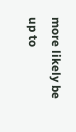more likely be up to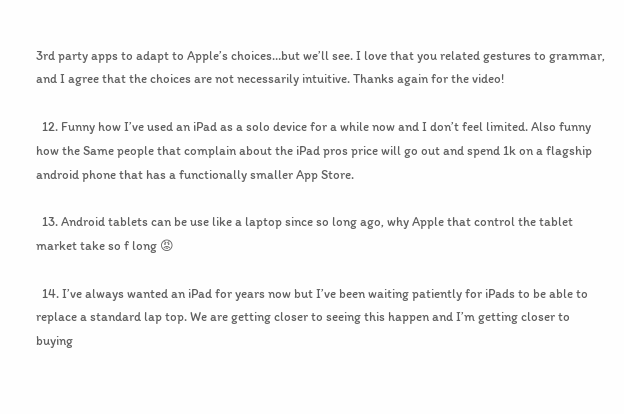3rd party apps to adapt to Apple’s choices…but we’ll see. I love that you related gestures to grammar, and I agree that the choices are not necessarily intuitive. Thanks again for the video!

  12. Funny how I’ve used an iPad as a solo device for a while now and I don’t feel limited. Also funny how the Same people that complain about the iPad pros price will go out and spend 1k on a flagship android phone that has a functionally smaller App Store.

  13. Android tablets can be use like a laptop since so long ago, why Apple that control the tablet market take so f long 😡

  14. I’ve always wanted an iPad for years now but I’ve been waiting patiently for iPads to be able to replace a standard lap top. We are getting closer to seeing this happen and I’m getting closer to buying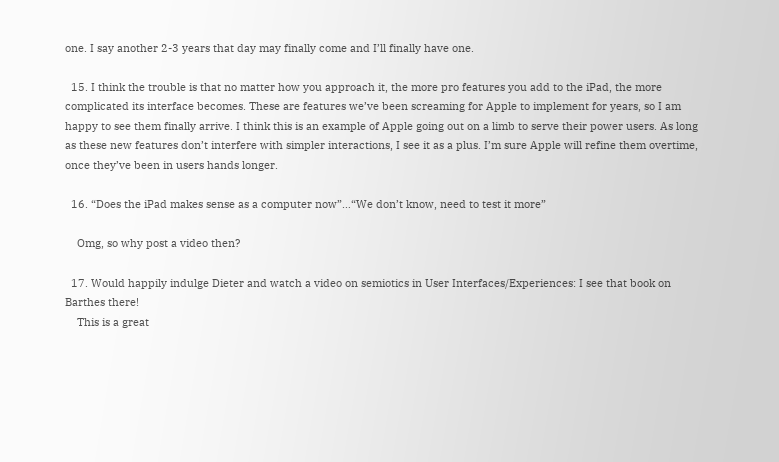one. I say another 2-3 years that day may finally come and I’ll finally have one.

  15. I think the trouble is that no matter how you approach it, the more pro features you add to the iPad, the more complicated its interface becomes. These are features we’ve been screaming for Apple to implement for years, so I am happy to see them finally arrive. I think this is an example of Apple going out on a limb to serve their power users. As long as these new features don’t interfere with simpler interactions, I see it as a plus. I’m sure Apple will refine them overtime, once they’ve been in users hands longer.

  16. “Does the iPad makes sense as a computer now”…“We don’t know, need to test it more”

    Omg, so why post a video then?

  17. Would happily indulge Dieter and watch a video on semiotics in User Interfaces/Experiences: I see that book on Barthes there!
    This is a great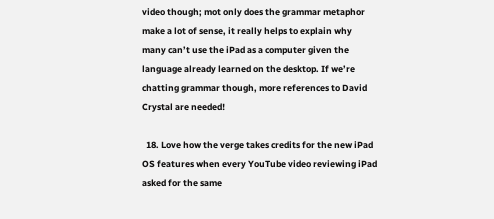video though; mot only does the grammar metaphor make a lot of sense, it really helps to explain why many can’t use the iPad as a computer given the language already learned on the desktop. If we’re chatting grammar though, more references to David Crystal are needed!

  18. Love how the verge takes credits for the new iPad OS features when every YouTube video reviewing iPad asked for the same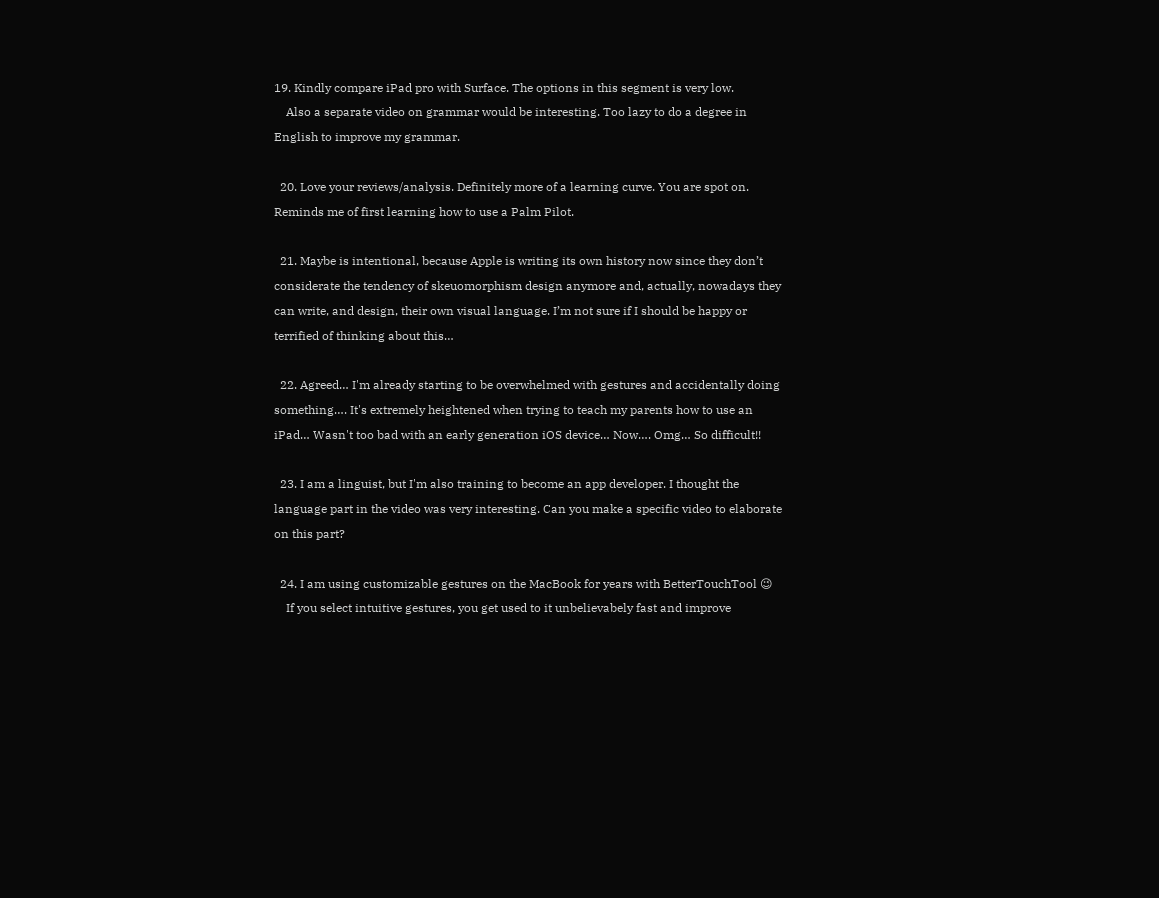19. Kindly compare iPad pro with Surface. The options in this segment is very low.
    Also a separate video on grammar would be interesting. Too lazy to do a degree in English to improve my grammar.

  20. Love your reviews/analysis. Definitely more of a learning curve. You are spot on. Reminds me of first learning how to use a Palm Pilot.

  21. Maybe is intentional, because Apple is writing its own history now since they don’t considerate the tendency of skeuomorphism design anymore and, actually, nowadays they can write, and design, their own visual language. I’m not sure if I should be happy or terrified of thinking about this…

  22. Agreed… I'm already starting to be overwhelmed with gestures and accidentally doing something…. It's extremely heightened when trying to teach my parents how to use an iPad… Wasn't too bad with an early generation iOS device… Now…. Omg… So difficult!!

  23. I am a linguist, but I'm also training to become an app developer. I thought the language part in the video was very interesting. Can you make a specific video to elaborate on this part?

  24. I am using customizable gestures on the MacBook for years with BetterTouchTool 😉
    If you select intuitive gestures, you get used to it unbelievabely fast and improve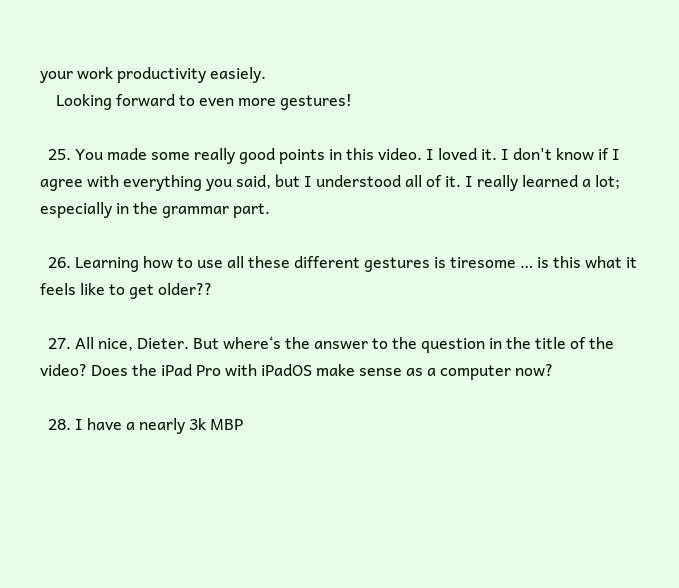your work productivity easiely.
    Looking forward to even more gestures!

  25. You made some really good points in this video. I loved it. I don't know if I agree with everything you said, but I understood all of it. I really learned a lot; especially in the grammar part.

  26. Learning how to use all these different gestures is tiresome … is this what it feels like to get older??

  27. All nice, Dieter. But where‘s the answer to the question in the title of the video? Does the iPad Pro with iPadOS make sense as a computer now?

  28. I have a nearly 3k MBP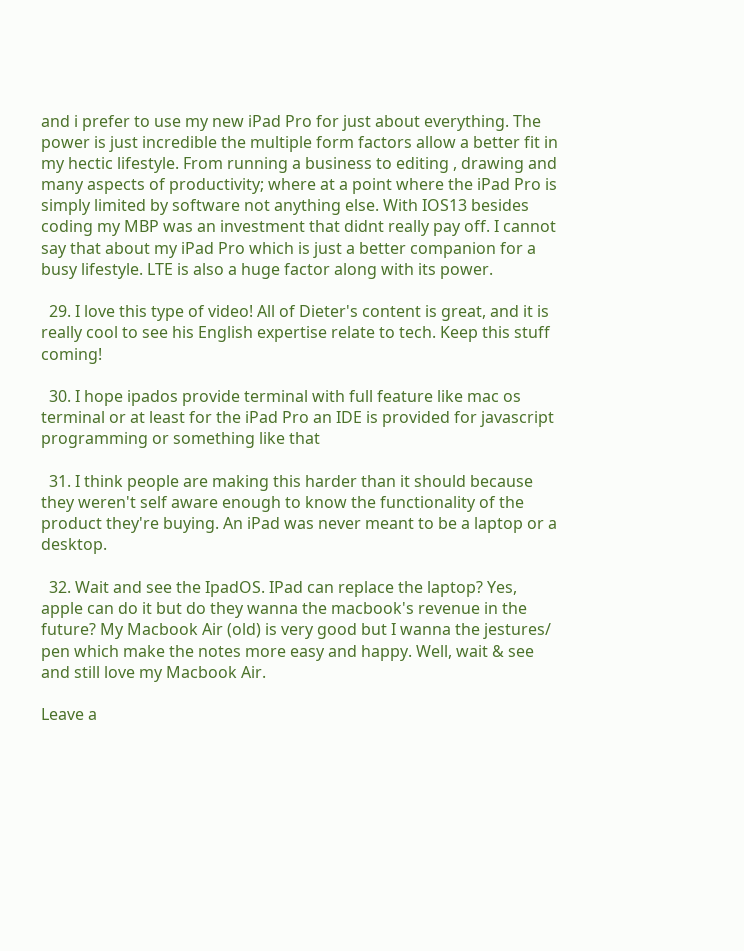and i prefer to use my new iPad Pro for just about everything. The power is just incredible the multiple form factors allow a better fit in my hectic lifestyle. From running a business to editing , drawing and many aspects of productivity; where at a point where the iPad Pro is simply limited by software not anything else. With IOS13 besides coding my MBP was an investment that didnt really pay off. I cannot say that about my iPad Pro which is just a better companion for a busy lifestyle. LTE is also a huge factor along with its power.

  29. I love this type of video! All of Dieter's content is great, and it is really cool to see his English expertise relate to tech. Keep this stuff coming!

  30. I hope ipados provide terminal with full feature like mac os terminal or at least for the iPad Pro an IDE is provided for javascript programming or something like that

  31. I think people are making this harder than it should because they weren't self aware enough to know the functionality of the product they're buying. An iPad was never meant to be a laptop or a desktop.

  32. Wait and see the IpadOS. IPad can replace the laptop? Yes, apple can do it but do they wanna the macbook's revenue in the future? My Macbook Air (old) is very good but I wanna the jestures/ pen which make the notes more easy and happy. Well, wait & see and still love my Macbook Air.

Leave a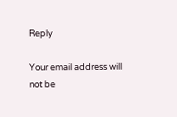Reply

Your email address will not be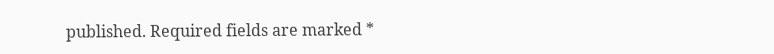published. Required fields are marked *